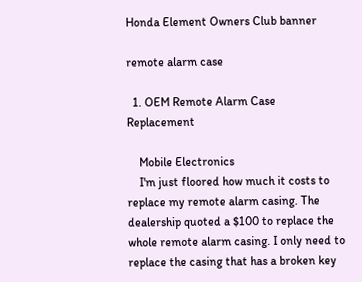Honda Element Owners Club banner

remote alarm case

  1. OEM Remote Alarm Case Replacement

    Mobile Electronics
    I'm just floored how much it costs to replace my remote alarm casing. The dealership quoted a $100 to replace the whole remote alarm casing. I only need to replace the casing that has a broken key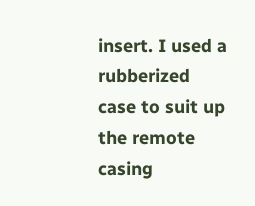insert. I used a rubberized case to suit up the remote casing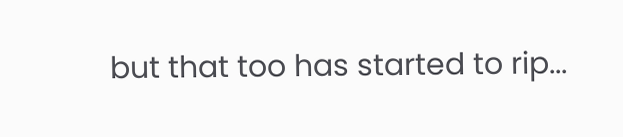but that too has started to rip...